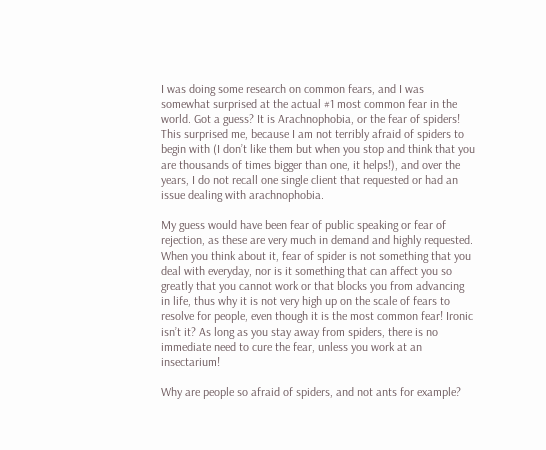I was doing some research on common fears, and I was somewhat surprised at the actual #1 most common fear in the world. Got a guess? It is Arachnophobia, or the fear of spiders! This surprised me, because I am not terribly afraid of spiders to begin with (I don’t like them but when you stop and think that you are thousands of times bigger than one, it helps!), and over the years, I do not recall one single client that requested or had an issue dealing with arachnophobia.

My guess would have been fear of public speaking or fear of rejection, as these are very much in demand and highly requested. When you think about it, fear of spider is not something that you deal with everyday, nor is it something that can affect you so greatly that you cannot work or that blocks you from advancing in life, thus why it is not very high up on the scale of fears to resolve for people, even though it is the most common fear! Ironic isn’t it? As long as you stay away from spiders, there is no immediate need to cure the fear, unless you work at an insectarium!

Why are people so afraid of spiders, and not ants for example?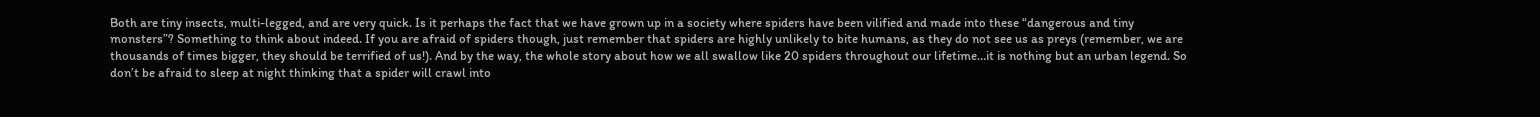Both are tiny insects, multi-legged, and are very quick. Is it perhaps the fact that we have grown up in a society where spiders have been vilified and made into these “dangerous and tiny monsters”? Something to think about indeed. If you are afraid of spiders though, just remember that spiders are highly unlikely to bite humans, as they do not see us as preys (remember, we are thousands of times bigger, they should be terrified of us!). And by the way, the whole story about how we all swallow like 20 spiders throughout our lifetime…it is nothing but an urban legend. So don’t be afraid to sleep at night thinking that a spider will crawl into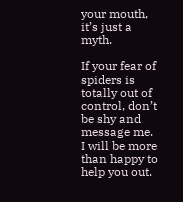your mouth, it’s just a myth.

If your fear of spiders is totally out of control, don’t be shy and message me. I will be more than happy to help you out.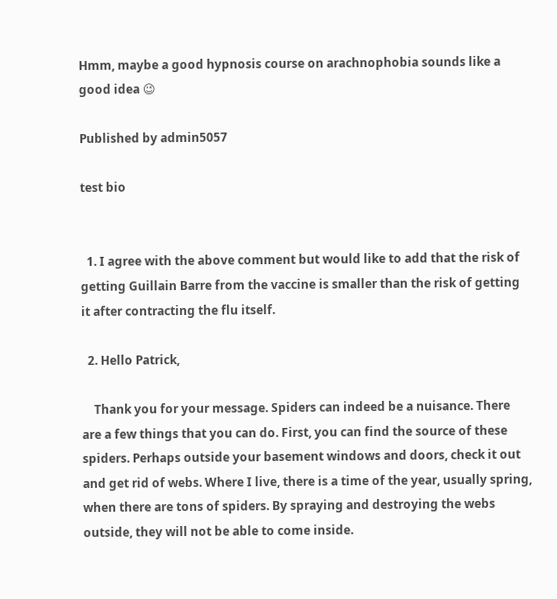Hmm, maybe a good hypnosis course on arachnophobia sounds like a good idea 😉

Published by admin5057

test bio


  1. I agree with the above comment but would like to add that the risk of getting Guillain Barre from the vaccine is smaller than the risk of getting it after contracting the flu itself.

  2. Hello Patrick,

    Thank you for your message. Spiders can indeed be a nuisance. There are a few things that you can do. First, you can find the source of these spiders. Perhaps outside your basement windows and doors, check it out and get rid of webs. Where I live, there is a time of the year, usually spring, when there are tons of spiders. By spraying and destroying the webs outside, they will not be able to come inside.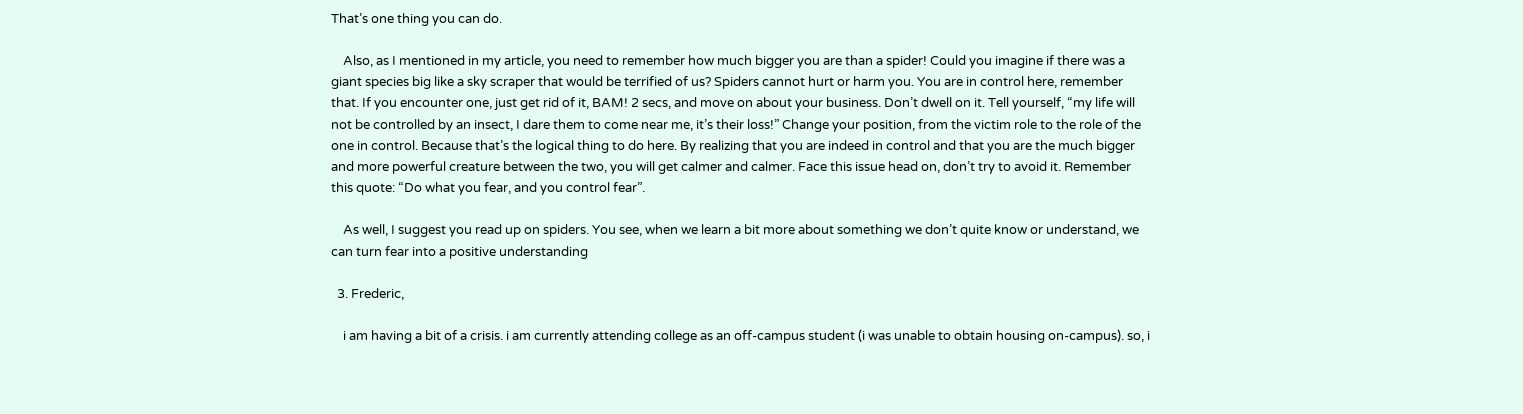That’s one thing you can do.

    Also, as I mentioned in my article, you need to remember how much bigger you are than a spider! Could you imagine if there was a giant species big like a sky scraper that would be terrified of us? Spiders cannot hurt or harm you. You are in control here, remember that. If you encounter one, just get rid of it, BAM! 2 secs, and move on about your business. Don’t dwell on it. Tell yourself, “my life will not be controlled by an insect, I dare them to come near me, it’s their loss!” Change your position, from the victim role to the role of the one in control. Because that’s the logical thing to do here. By realizing that you are indeed in control and that you are the much bigger and more powerful creature between the two, you will get calmer and calmer. Face this issue head on, don’t try to avoid it. Remember this quote: “Do what you fear, and you control fear”.

    As well, I suggest you read up on spiders. You see, when we learn a bit more about something we don’t quite know or understand, we can turn fear into a positive understanding

  3. Frederic,

    i am having a bit of a crisis. i am currently attending college as an off-campus student (i was unable to obtain housing on-campus). so, i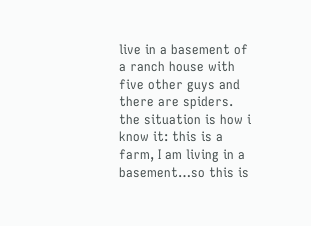live in a basement of a ranch house with five other guys and there are spiders. the situation is how i know it: this is a farm, I am living in a basement…so this is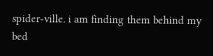spider-ville. i am finding them behind my bed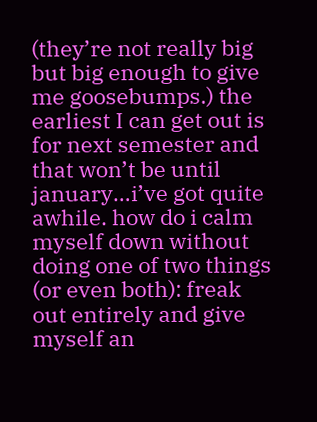(they’re not really big but big enough to give me goosebumps.) the earliest I can get out is for next semester and that won’t be until january…i’ve got quite awhile. how do i calm myself down without doing one of two things (or even both): freak out entirely and give myself an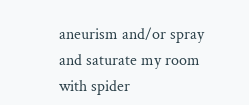aneurism and/or spray and saturate my room with spider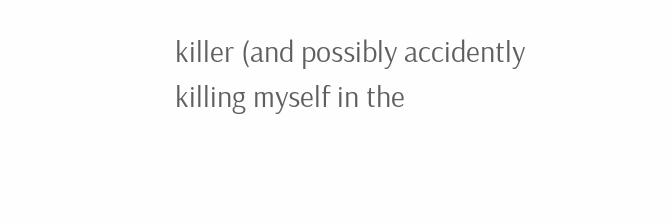killer (and possibly accidently killing myself in the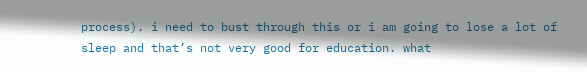process). i need to bust through this or i am going to lose a lot of sleep and that’s not very good for education. what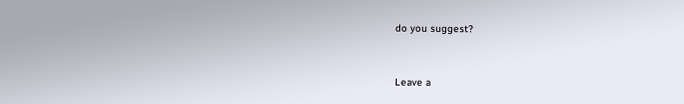do you suggest?


Leave a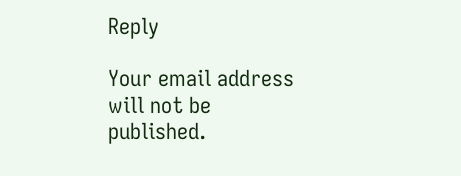Reply

Your email address will not be published.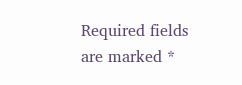Required fields are marked *